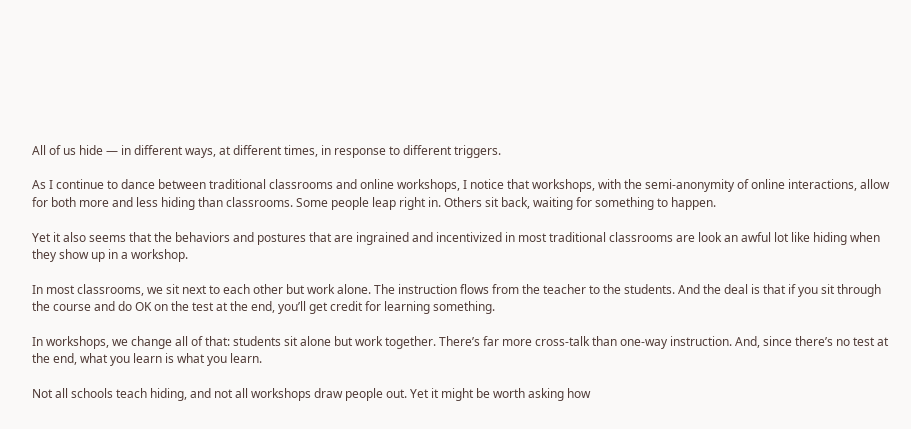All of us hide — in different ways, at different times, in response to different triggers.

As I continue to dance between traditional classrooms and online workshops, I notice that workshops, with the semi-anonymity of online interactions, allow for both more and less hiding than classrooms. Some people leap right in. Others sit back, waiting for something to happen.

Yet it also seems that the behaviors and postures that are ingrained and incentivized in most traditional classrooms are look an awful lot like hiding when they show up in a workshop.

In most classrooms, we sit next to each other but work alone. The instruction flows from the teacher to the students. And the deal is that if you sit through the course and do OK on the test at the end, you’ll get credit for learning something.

In workshops, we change all of that: students sit alone but work together. There’s far more cross-talk than one-way instruction. And, since there’s no test at the end, what you learn is what you learn.

Not all schools teach hiding, and not all workshops draw people out. Yet it might be worth asking how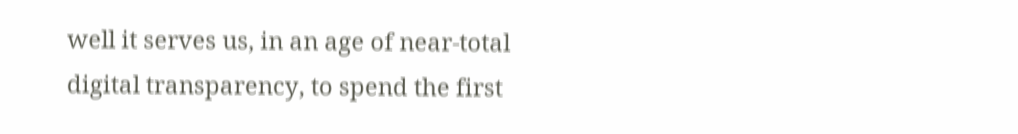well it serves us, in an age of near-total digital transparency, to spend the first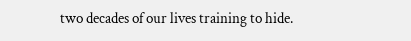two decades of our lives training to hide.